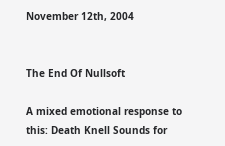November 12th, 2004


The End Of Nullsoft

A mixed emotional response to this: Death Knell Sounds for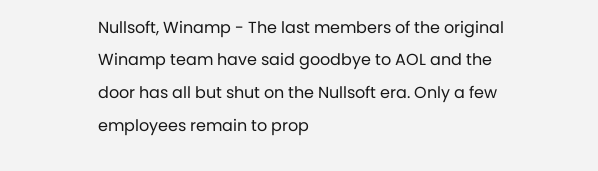Nullsoft, Winamp - The last members of the original Winamp team have said goodbye to AOL and the door has all but shut on the Nullsoft era. Only a few employees remain to prop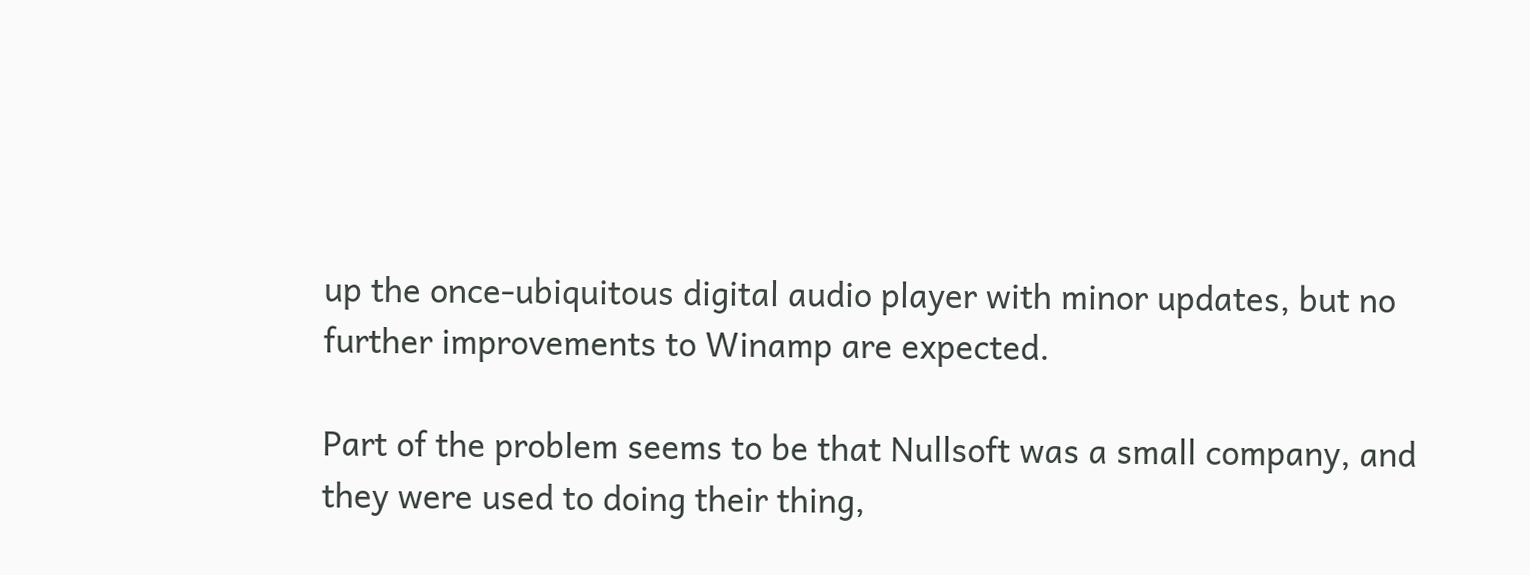up the once-ubiquitous digital audio player with minor updates, but no further improvements to Winamp are expected.

Part of the problem seems to be that Nullsoft was a small company, and they were used to doing their thing,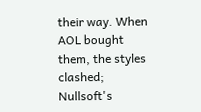their way. When AOL bought them, the styles clashed; Nullsoft's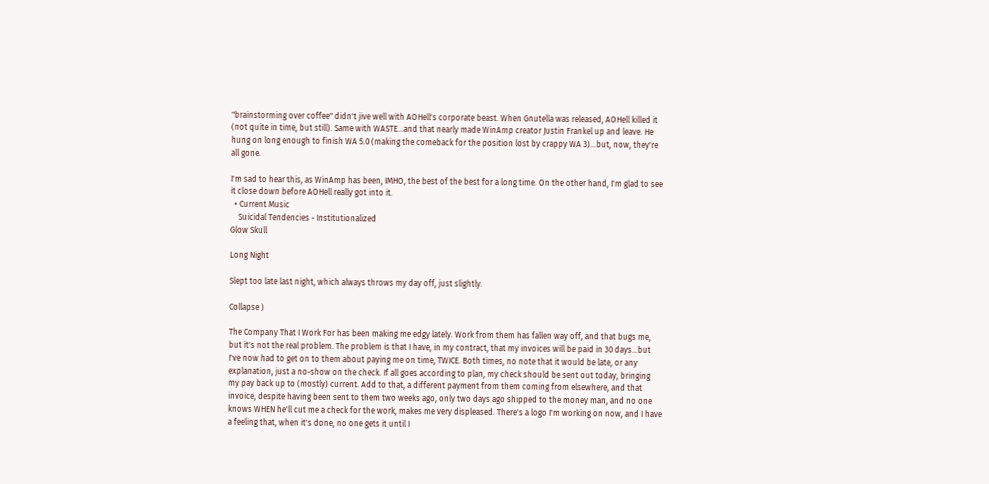"brainstorming over coffee" didn't jive well with AOHell's corporate beast. When Gnutella was released, AOHell killed it (not quite in time, but still). Same with WASTE...and that nearly made WinAmp creator Justin Frankel up and leave. He hung on long enough to finish WA 5.0 (making the comeback for the position lost by crappy WA 3)...but, now, they're all gone.

I'm sad to hear this, as WinAmp has been, IMHO, the best of the best for a long time. On the other hand, I'm glad to see it close down before AOHell really got into it.
  • Current Music
    Suicidal Tendencies - Institutionalized
Glow Skull

Long Night

Slept too late last night, which always throws my day off, just slightly.

Collapse )

The Company That I Work For has been making me edgy lately. Work from them has fallen way off, and that bugs me, but it's not the real problem. The problem is that I have, in my contract, that my invoices will be paid in 30 days...but I've now had to get on to them about paying me on time, TWICE. Both times, no note that it would be late, or any explanation, just a no-show on the check. If all goes according to plan, my check should be sent out today, bringing my pay back up to (mostly) current. Add to that, a different payment from them coming from elsewhere, and that invoice, despite having been sent to them two weeks ago, only two days ago shipped to the money man, and no one knows WHEN he'll cut me a check for the work, makes me very displeased. There's a logo I'm working on now, and I have a feeling that, when it's done, no one gets it until I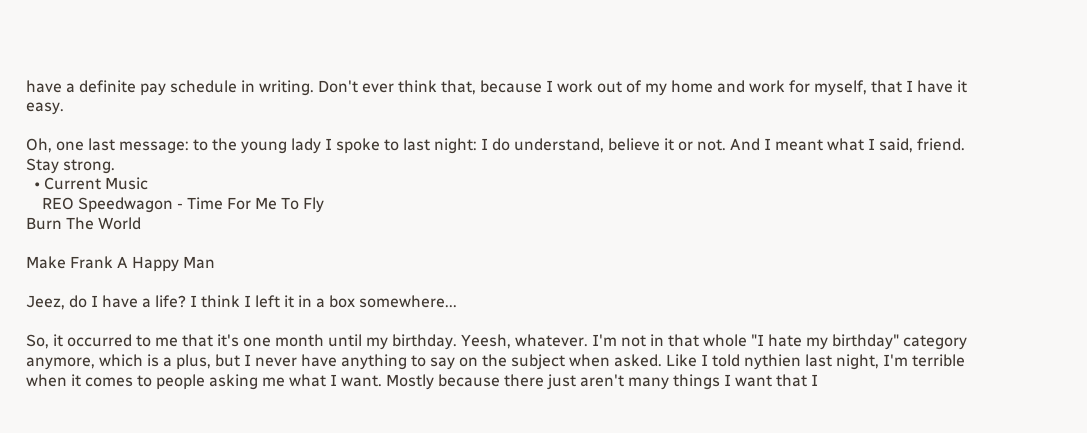have a definite pay schedule in writing. Don't ever think that, because I work out of my home and work for myself, that I have it easy.

Oh, one last message: to the young lady I spoke to last night: I do understand, believe it or not. And I meant what I said, friend. Stay strong.
  • Current Music
    REO Speedwagon - Time For Me To Fly
Burn The World

Make Frank A Happy Man

Jeez, do I have a life? I think I left it in a box somewhere...

So, it occurred to me that it's one month until my birthday. Yeesh, whatever. I'm not in that whole "I hate my birthday" category anymore, which is a plus, but I never have anything to say on the subject when asked. Like I told nythien last night, I'm terrible when it comes to people asking me what I want. Mostly because there just aren't many things I want that I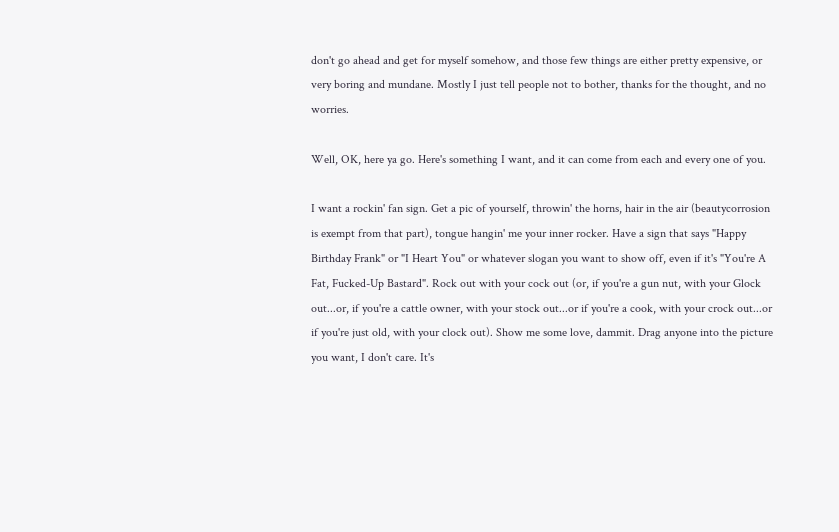don't go ahead and get for myself somehow, and those few things are either pretty expensive, or very boring and mundane. Mostly I just tell people not to bother, thanks for the thought, and no worries.

Well, OK, here ya go. Here's something I want, and it can come from each and every one of you.

I want a rockin' fan sign. Get a pic of yourself, throwin' the horns, hair in the air (beautycorrosion is exempt from that part), tongue hangin' me your inner rocker. Have a sign that says "Happy Birthday Frank" or "I Heart You" or whatever slogan you want to show off, even if it's "You're A Fat, Fucked-Up Bastard". Rock out with your cock out (or, if you're a gun nut, with your Glock out...or, if you're a cattle owner, with your stock out...or if you're a cook, with your crock out...or if you're just old, with your clock out). Show me some love, dammit. Drag anyone into the picture you want, I don't care. It's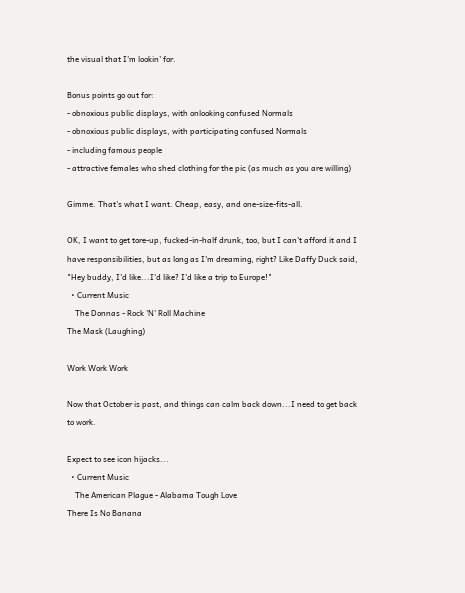the visual that I'm lookin' for.

Bonus points go out for:
- obnoxious public displays, with onlooking confused Normals
- obnoxious public displays, with participating confused Normals
- including famous people
- attractive females who shed clothing for the pic (as much as you are willing)

Gimme. That's what I want. Cheap, easy, and one-size-fits-all.

OK, I want to get tore-up, fucked-in-half drunk, too, but I can't afford it and I have responsibilities, but as long as I'm dreaming, right? Like Daffy Duck said, "Hey buddy, I'd like...I'd like? I'd like a trip to Europe!"
  • Current Music
    The Donnas - Rock 'N' Roll Machine
The Mask (Laughing)

Work Work Work

Now that October is past, and things can calm back down...I need to get back to work.

Expect to see icon hijacks...
  • Current Music
    The American Plague - Alabama Tough Love
There Is No Banana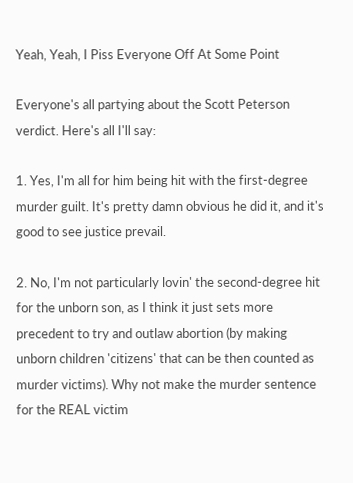Yeah, Yeah, I Piss Everyone Off At Some Point

Everyone's all partying about the Scott Peterson verdict. Here's all I'll say:

1. Yes, I'm all for him being hit with the first-degree murder guilt. It's pretty damn obvious he did it, and it's good to see justice prevail.

2. No, I'm not particularly lovin' the second-degree hit for the unborn son, as I think it just sets more precedent to try and outlaw abortion (by making unborn children 'citizens' that can be then counted as murder victims). Why not make the murder sentence for the REAL victim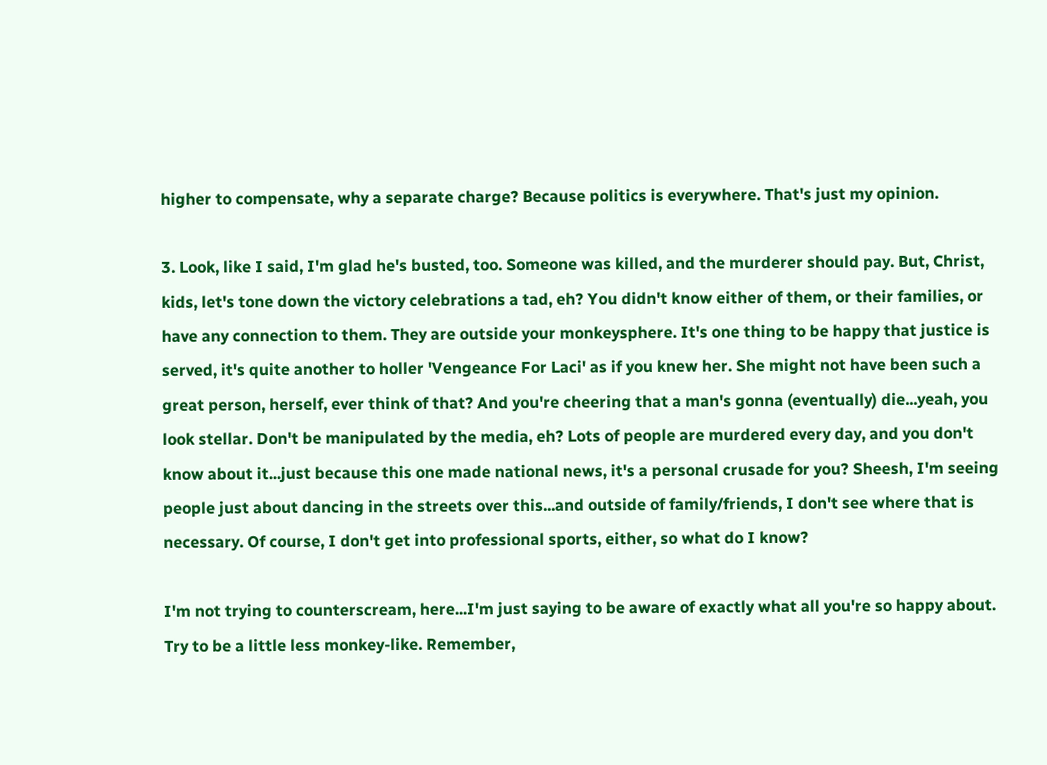higher to compensate, why a separate charge? Because politics is everywhere. That's just my opinion.

3. Look, like I said, I'm glad he's busted, too. Someone was killed, and the murderer should pay. But, Christ, kids, let's tone down the victory celebrations a tad, eh? You didn't know either of them, or their families, or have any connection to them. They are outside your monkeysphere. It's one thing to be happy that justice is served, it's quite another to holler 'Vengeance For Laci' as if you knew her. She might not have been such a great person, herself, ever think of that? And you're cheering that a man's gonna (eventually) die...yeah, you look stellar. Don't be manipulated by the media, eh? Lots of people are murdered every day, and you don't know about it...just because this one made national news, it's a personal crusade for you? Sheesh, I'm seeing people just about dancing in the streets over this...and outside of family/friends, I don't see where that is necessary. Of course, I don't get into professional sports, either, so what do I know?

I'm not trying to counterscream, here...I'm just saying to be aware of exactly what all you're so happy about. Try to be a little less monkey-like. Remember,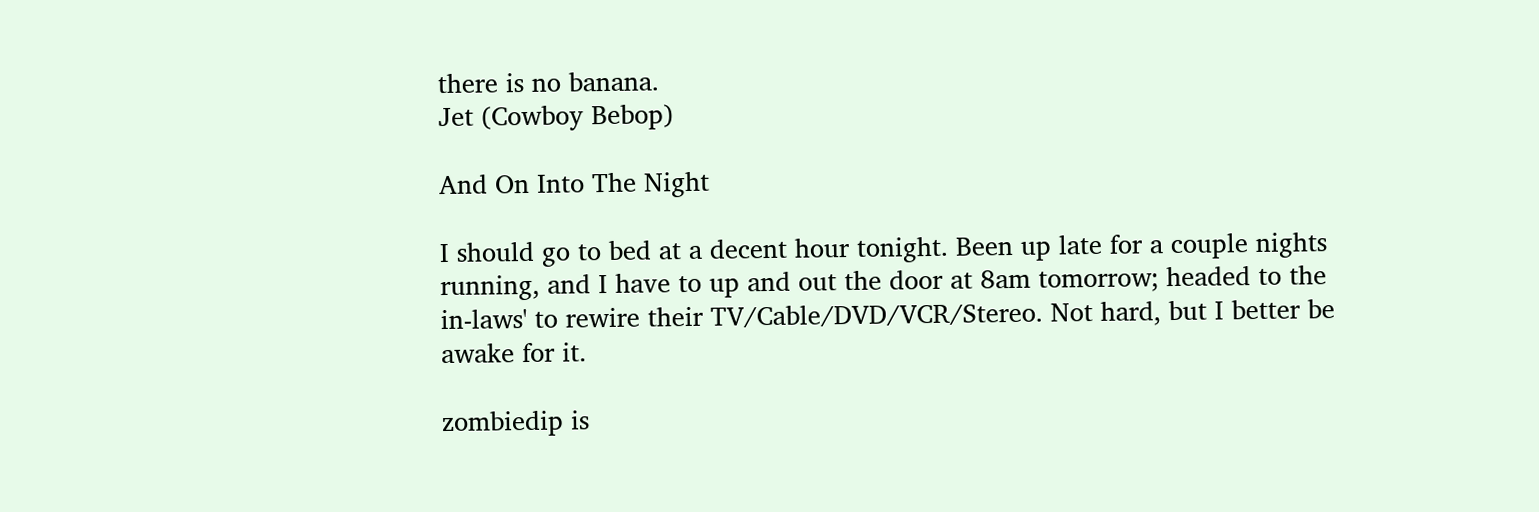there is no banana.
Jet (Cowboy Bebop)

And On Into The Night

I should go to bed at a decent hour tonight. Been up late for a couple nights running, and I have to up and out the door at 8am tomorrow; headed to the in-laws' to rewire their TV/Cable/DVD/VCR/Stereo. Not hard, but I better be awake for it.

zombiedip is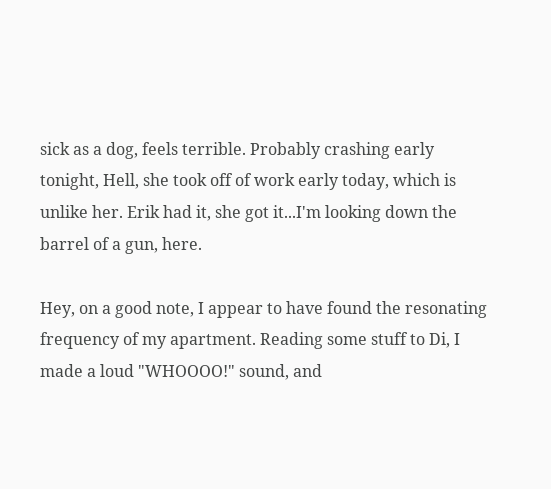sick as a dog, feels terrible. Probably crashing early tonight, Hell, she took off of work early today, which is unlike her. Erik had it, she got it...I'm looking down the barrel of a gun, here.

Hey, on a good note, I appear to have found the resonating frequency of my apartment. Reading some stuff to Di, I made a loud "WHOOOO!" sound, and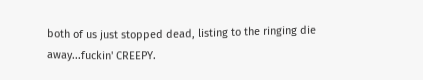both of us just stopped dead, listing to the ringing die away...fuckin' CREEPY.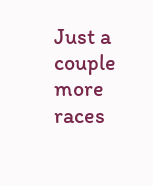Just a couple more races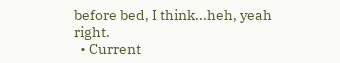before bed, I think...heh, yeah right.
  • Current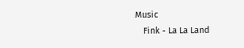Music
    Fink - La La Land